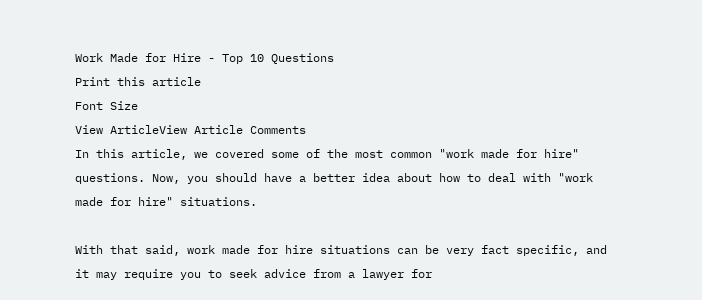Work Made for Hire - Top 10 Questions
Print this article
Font Size
View ArticleView Article Comments
In this article, we covered some of the most common "work made for hire" questions. Now, you should have a better idea about how to deal with "work made for hire" situations.

With that said, work made for hire situations can be very fact specific, and it may require you to seek advice from a lawyer for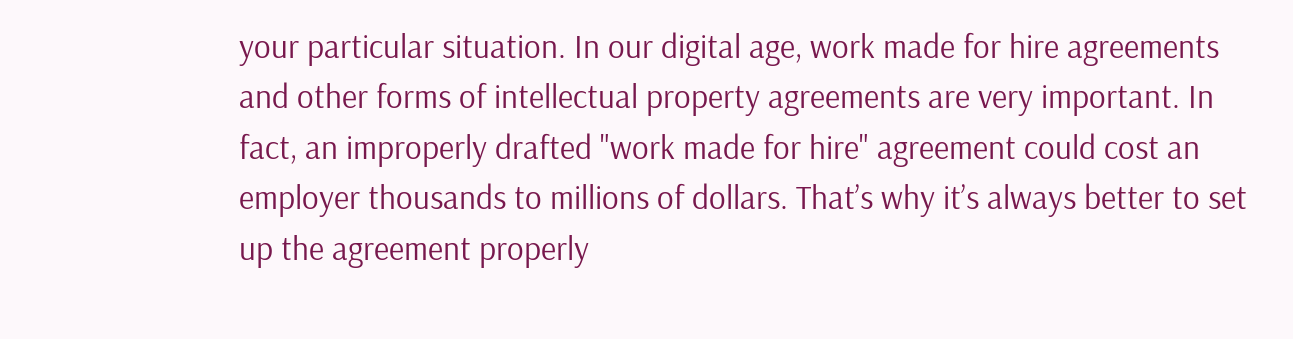your particular situation. In our digital age, work made for hire agreements and other forms of intellectual property agreements are very important. In fact, an improperly drafted "work made for hire" agreement could cost an employer thousands to millions of dollars. That’s why it’s always better to set up the agreement properly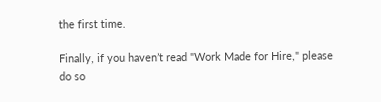the first time.

Finally, if you haven’t read "Work Made for Hire," please do so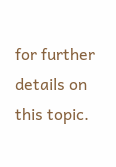for further details on this topic.